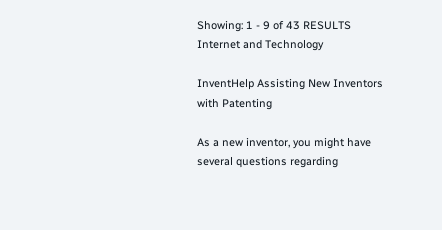Showing: 1 - 9 of 43 RESULTS
Internet and Technology

InventHelp Assisting New Inventors with Patenting

As a new inventor, you might have several questions regarding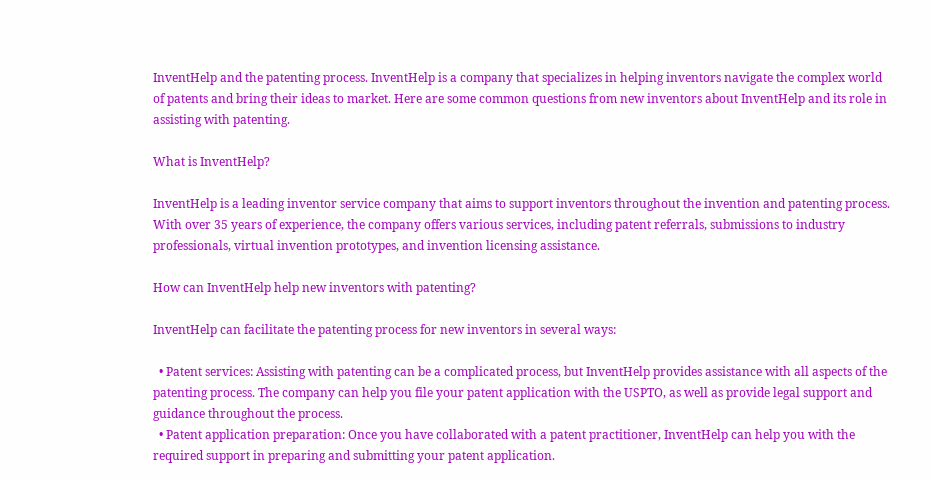InventHelp and the patenting process. InventHelp is a company that specializes in helping inventors navigate the complex world of patents and bring their ideas to market. Here are some common questions from new inventors about InventHelp and its role in assisting with patenting.

What is InventHelp?

InventHelp is a leading inventor service company that aims to support inventors throughout the invention and patenting process. With over 35 years of experience, the company offers various services, including patent referrals, submissions to industry professionals, virtual invention prototypes, and invention licensing assistance.

How can InventHelp help new inventors with patenting?

InventHelp can facilitate the patenting process for new inventors in several ways:

  • Patent services: Assisting with patenting can be a complicated process, but InventHelp provides assistance with all aspects of the patenting process. The company can help you file your patent application with the USPTO, as well as provide legal support and guidance throughout the process.
  • Patent application preparation: Once you have collaborated with a patent practitioner, InventHelp can help you with the required support in preparing and submitting your patent application.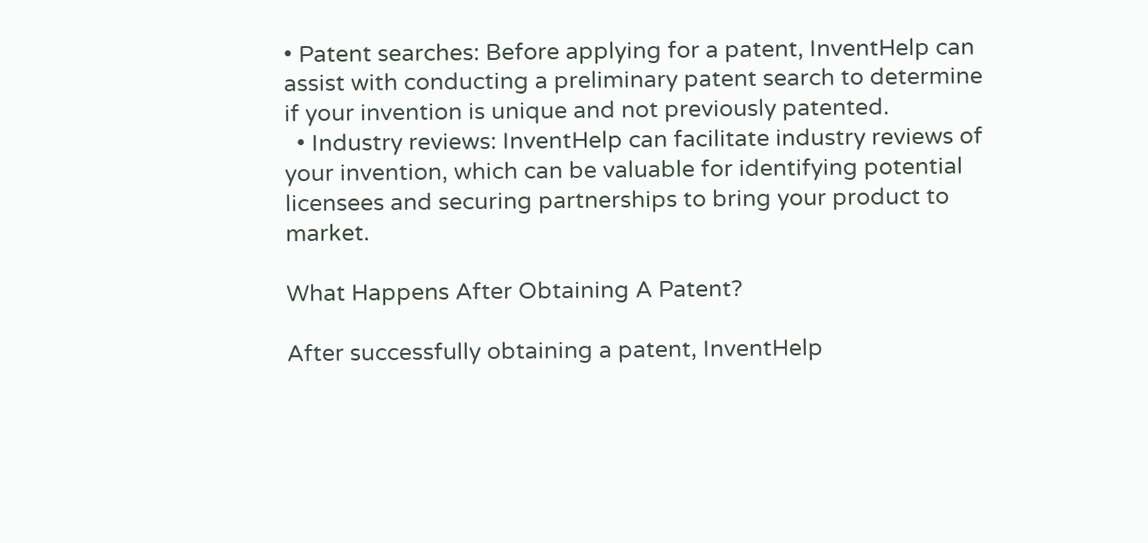• Patent searches: Before applying for a patent, InventHelp can assist with conducting a preliminary patent search to determine if your invention is unique and not previously patented.
  • Industry reviews: InventHelp can facilitate industry reviews of your invention, which can be valuable for identifying potential licensees and securing partnerships to bring your product to market.

What Happens After Obtaining A Patent?

After successfully obtaining a patent, InventHelp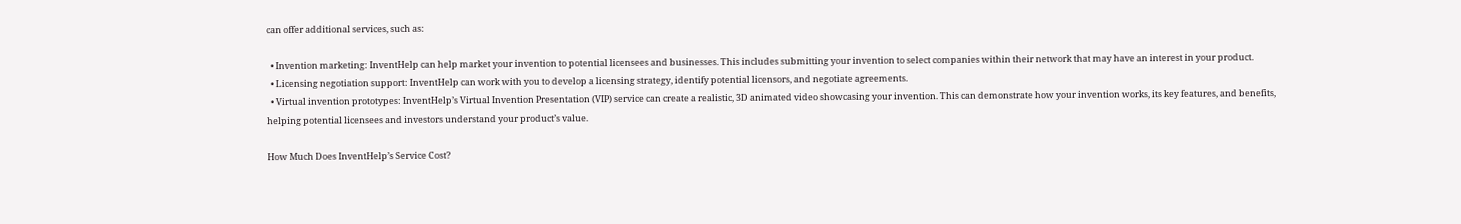can offer additional services, such as:

  • Invention marketing: InventHelp can help market your invention to potential licensees and businesses. This includes submitting your invention to select companies within their network that may have an interest in your product.
  • Licensing negotiation support: InventHelp can work with you to develop a licensing strategy, identify potential licensors, and negotiate agreements.
  • Virtual invention prototypes: InventHelp’s Virtual Invention Presentation (VIP) service can create a realistic, 3D animated video showcasing your invention. This can demonstrate how your invention works, its key features, and benefits, helping potential licensees and investors understand your product’s value.

How Much Does InventHelp’s Service Cost?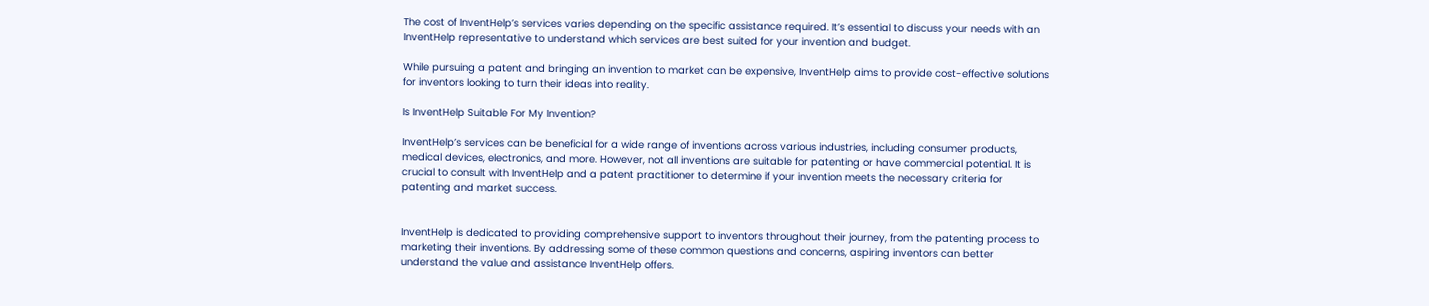The cost of InventHelp’s services varies depending on the specific assistance required. It’s essential to discuss your needs with an InventHelp representative to understand which services are best suited for your invention and budget.

While pursuing a patent and bringing an invention to market can be expensive, InventHelp aims to provide cost-effective solutions for inventors looking to turn their ideas into reality.

Is InventHelp Suitable For My Invention?

InventHelp’s services can be beneficial for a wide range of inventions across various industries, including consumer products, medical devices, electronics, and more. However, not all inventions are suitable for patenting or have commercial potential. It is crucial to consult with InventHelp and a patent practitioner to determine if your invention meets the necessary criteria for patenting and market success.


InventHelp is dedicated to providing comprehensive support to inventors throughout their journey, from the patenting process to marketing their inventions. By addressing some of these common questions and concerns, aspiring inventors can better understand the value and assistance InventHelp offers.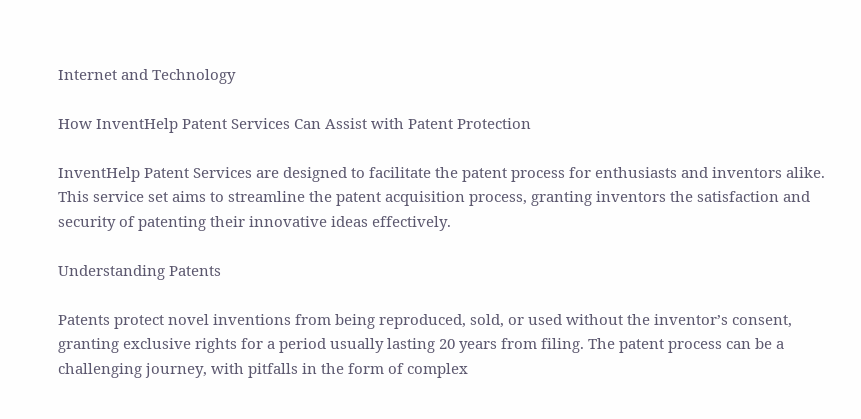Internet and Technology

How InventHelp Patent Services Can Assist with Patent Protection

InventHelp Patent Services are designed to facilitate the patent process for enthusiasts and inventors alike. This service set aims to streamline the patent acquisition process, granting inventors the satisfaction and security of patenting their innovative ideas effectively.

Understanding Patents

Patents protect novel inventions from being reproduced, sold, or used without the inventor’s consent, granting exclusive rights for a period usually lasting 20 years from filing. The patent process can be a challenging journey, with pitfalls in the form of complex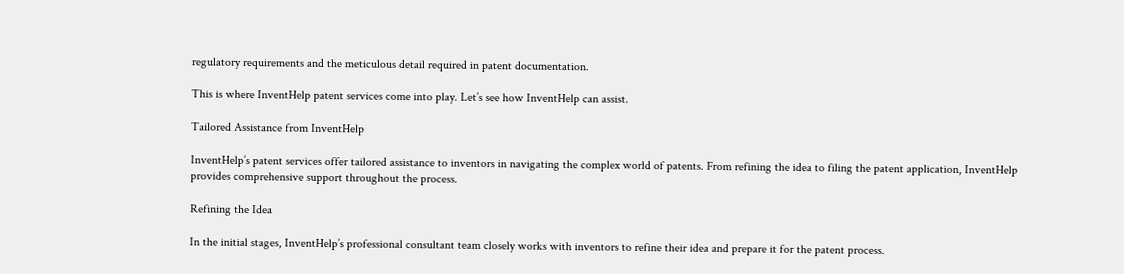regulatory requirements and the meticulous detail required in patent documentation.

This is where InventHelp patent services come into play. Let’s see how InventHelp can assist.

Tailored Assistance from InventHelp

InventHelp’s patent services offer tailored assistance to inventors in navigating the complex world of patents. From refining the idea to filing the patent application, InventHelp provides comprehensive support throughout the process.

Refining the Idea

In the initial stages, InventHelp’s professional consultant team closely works with inventors to refine their idea and prepare it for the patent process.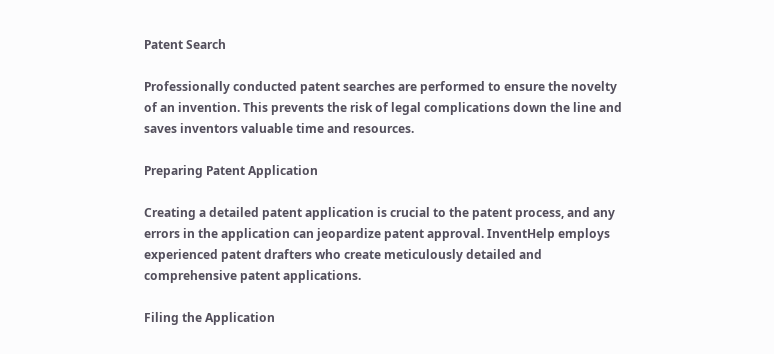Patent Search

Professionally conducted patent searches are performed to ensure the novelty of an invention. This prevents the risk of legal complications down the line and saves inventors valuable time and resources.

Preparing Patent Application

Creating a detailed patent application is crucial to the patent process, and any errors in the application can jeopardize patent approval. InventHelp employs experienced patent drafters who create meticulously detailed and comprehensive patent applications.

Filing the Application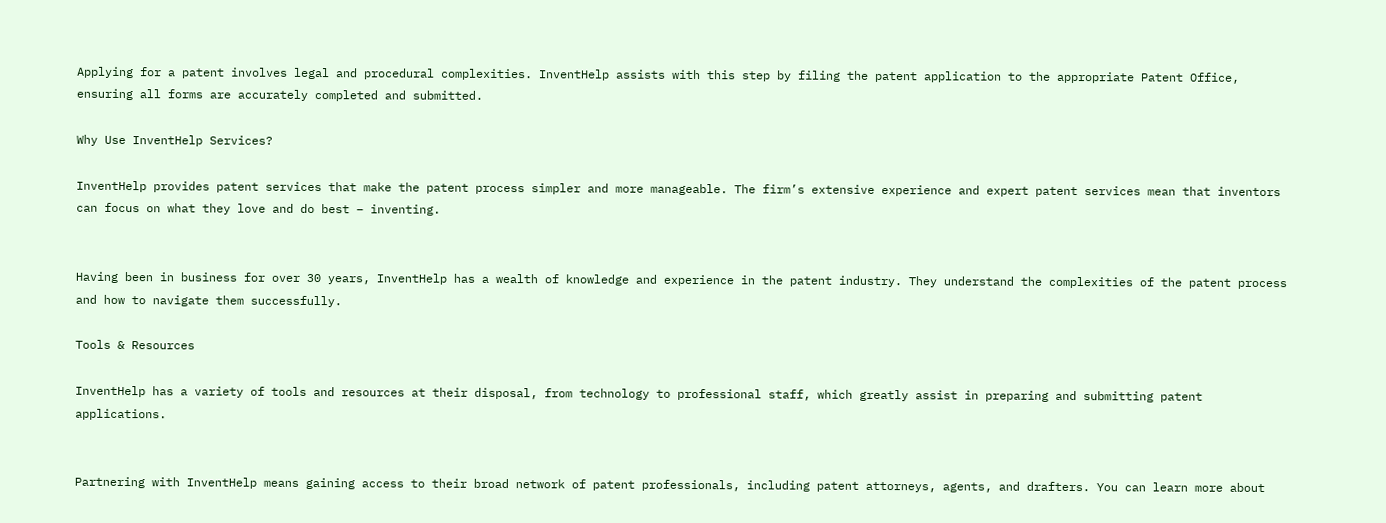Applying for a patent involves legal and procedural complexities. InventHelp assists with this step by filing the patent application to the appropriate Patent Office, ensuring all forms are accurately completed and submitted.

Why Use InventHelp Services?

InventHelp provides patent services that make the patent process simpler and more manageable. The firm’s extensive experience and expert patent services mean that inventors can focus on what they love and do best – inventing.


Having been in business for over 30 years, InventHelp has a wealth of knowledge and experience in the patent industry. They understand the complexities of the patent process and how to navigate them successfully.

Tools & Resources

InventHelp has a variety of tools and resources at their disposal, from technology to professional staff, which greatly assist in preparing and submitting patent applications.


Partnering with InventHelp means gaining access to their broad network of patent professionals, including patent attorneys, agents, and drafters. You can learn more about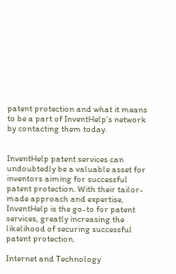patent protection and what it means to be a part of InventHelp’s network by contacting them today.


InventHelp patent services can undoubtedly be a valuable asset for inventors aiming for successful patent protection. With their tailor-made approach and expertise, InventHelp is the go-to for patent services, greatly increasing the likelihood of securing successful patent protection.

Internet and Technology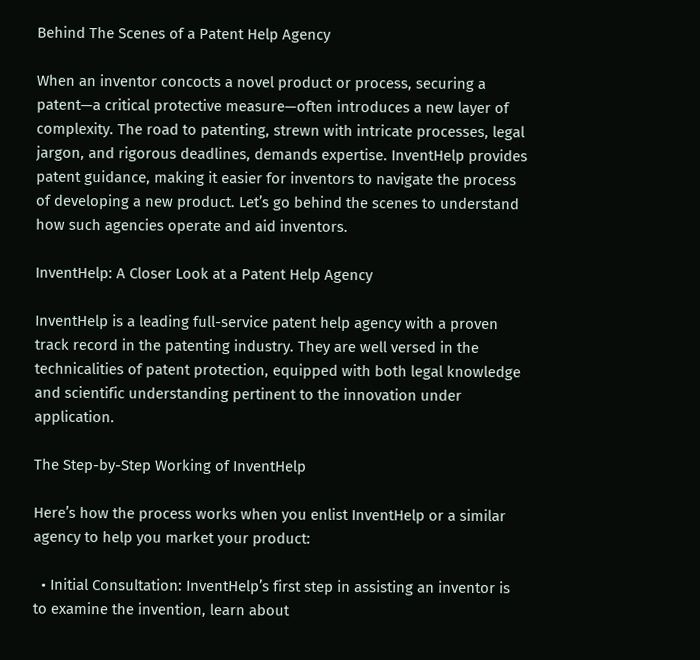Behind The Scenes of a Patent Help Agency

When an inventor concocts a novel product or process, securing a patent—a critical protective measure—often introduces a new layer of complexity. The road to patenting, strewn with intricate processes, legal jargon, and rigorous deadlines, demands expertise. InventHelp provides patent guidance, making it easier for inventors to navigate the process of developing a new product. Let’s go behind the scenes to understand how such agencies operate and aid inventors.

InventHelp: A Closer Look at a Patent Help Agency

InventHelp is a leading full-service patent help agency with a proven track record in the patenting industry. They are well versed in the technicalities of patent protection, equipped with both legal knowledge and scientific understanding pertinent to the innovation under application.

The Step-by-Step Working of InventHelp

Here’s how the process works when you enlist InventHelp or a similar agency to help you market your product:

  • Initial Consultation: InventHelp’s first step in assisting an inventor is to examine the invention, learn about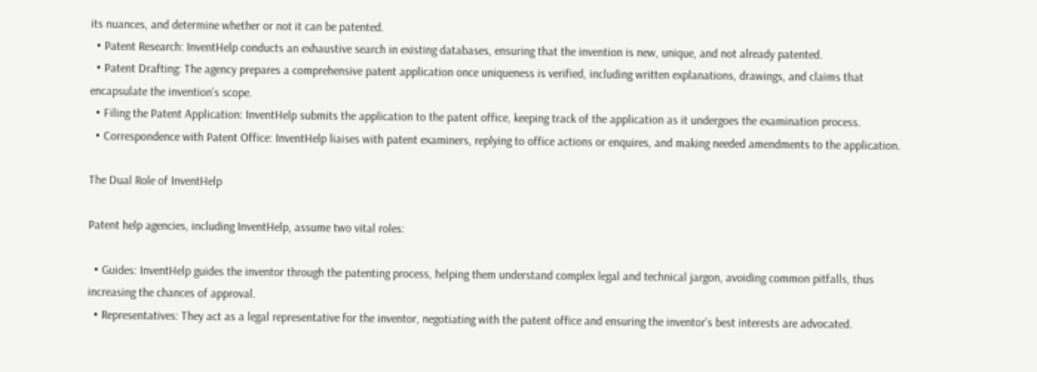its nuances, and determine whether or not it can be patented.
  • Patent Research: InventHelp conducts an exhaustive search in existing databases, ensuring that the invention is new, unique, and not already patented.
  • Patent Drafting: The agency prepares a comprehensive patent application once uniqueness is verified, including written explanations, drawings, and claims that encapsulate the invention’s scope.
  • Filing the Patent Application: InventHelp submits the application to the patent office, keeping track of the application as it undergoes the examination process.
  • Correspondence with Patent Office: InventHelp liaises with patent examiners, replying to office actions or enquires, and making needed amendments to the application.

The Dual Role of InventHelp

Patent help agencies, including InventHelp, assume two vital roles:

  • Guides: InventHelp guides the inventor through the patenting process, helping them understand complex legal and technical jargon, avoiding common pitfalls, thus increasing the chances of approval.
  • Representatives: They act as a legal representative for the inventor, negotiating with the patent office and ensuring the inventor’s best interests are advocated.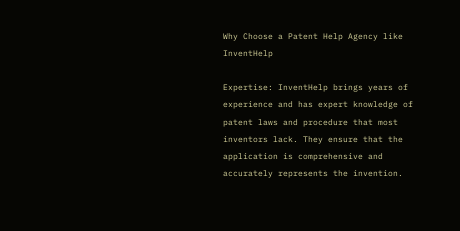Why Choose a Patent Help Agency like InventHelp

Expertise: InventHelp brings years of experience and has expert knowledge of patent laws and procedure that most inventors lack. They ensure that the application is comprehensive and accurately represents the invention.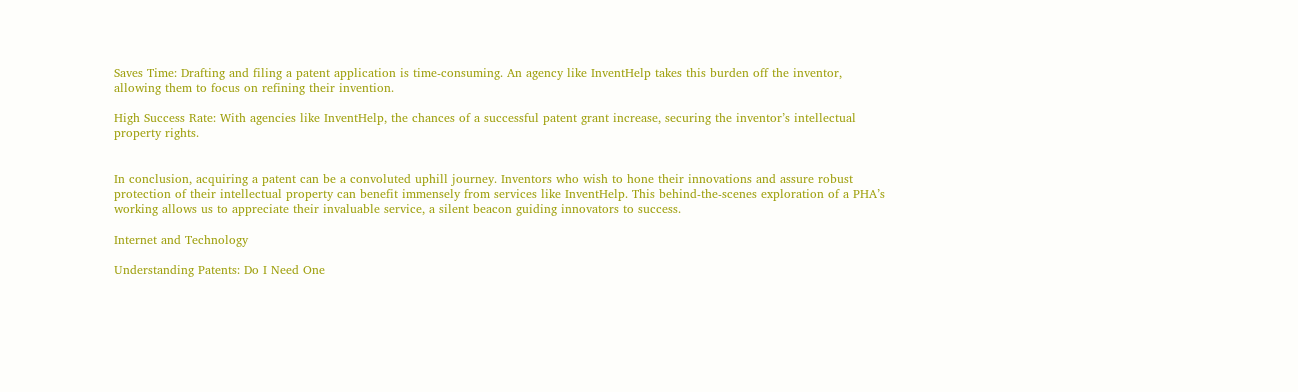Saves Time: Drafting and filing a patent application is time-consuming. An agency like InventHelp takes this burden off the inventor, allowing them to focus on refining their invention.

High Success Rate: With agencies like InventHelp, the chances of a successful patent grant increase, securing the inventor’s intellectual property rights.


In conclusion, acquiring a patent can be a convoluted uphill journey. Inventors who wish to hone their innovations and assure robust protection of their intellectual property can benefit immensely from services like InventHelp. This behind-the-scenes exploration of a PHA’s working allows us to appreciate their invaluable service, a silent beacon guiding innovators to success.

Internet and Technology

Understanding Patents: Do I Need One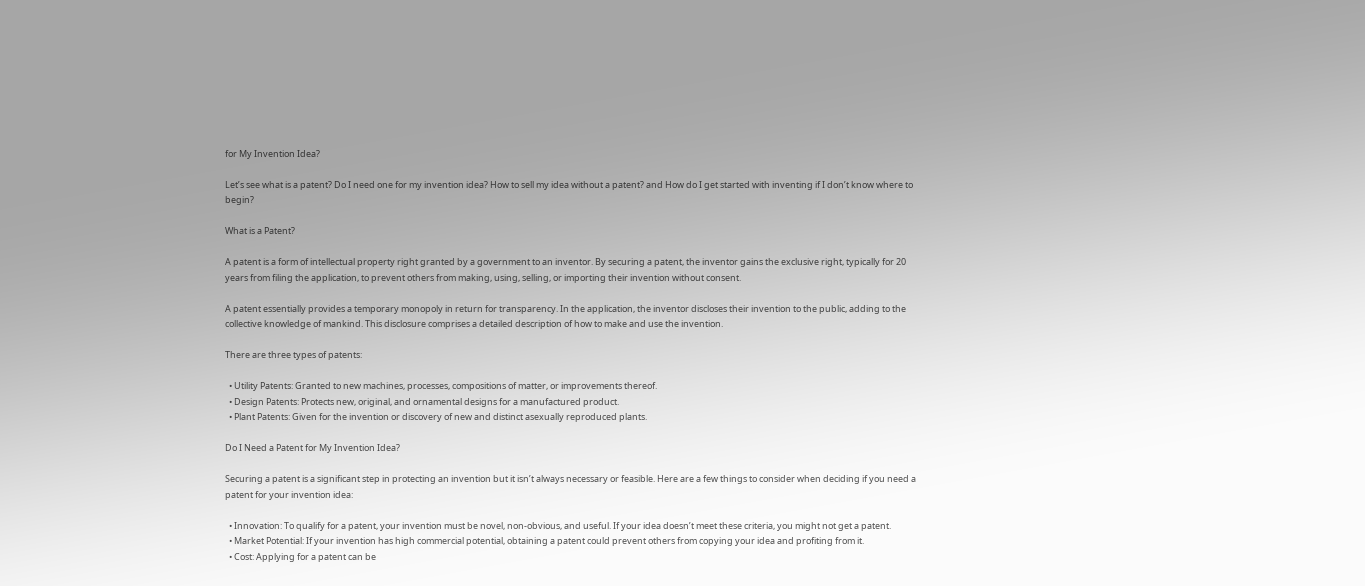for My Invention Idea?

Let’s see what is a patent? Do I need one for my invention idea? How to sell my idea without a patent? and How do I get started with inventing if I don’t know where to begin?

What is a Patent?

A patent is a form of intellectual property right granted by a government to an inventor. By securing a patent, the inventor gains the exclusive right, typically for 20 years from filing the application, to prevent others from making, using, selling, or importing their invention without consent.

A patent essentially provides a temporary monopoly in return for transparency. In the application, the inventor discloses their invention to the public, adding to the collective knowledge of mankind. This disclosure comprises a detailed description of how to make and use the invention.

There are three types of patents:

  • Utility Patents: Granted to new machines, processes, compositions of matter, or improvements thereof.
  • Design Patents: Protects new, original, and ornamental designs for a manufactured product.
  • Plant Patents: Given for the invention or discovery of new and distinct asexually reproduced plants.

Do I Need a Patent for My Invention Idea?

Securing a patent is a significant step in protecting an invention but it isn’t always necessary or feasible. Here are a few things to consider when deciding if you need a patent for your invention idea:

  • Innovation: To qualify for a patent, your invention must be novel, non-obvious, and useful. If your idea doesn’t meet these criteria, you might not get a patent.
  • Market Potential: If your invention has high commercial potential, obtaining a patent could prevent others from copying your idea and profiting from it.
  • Cost: Applying for a patent can be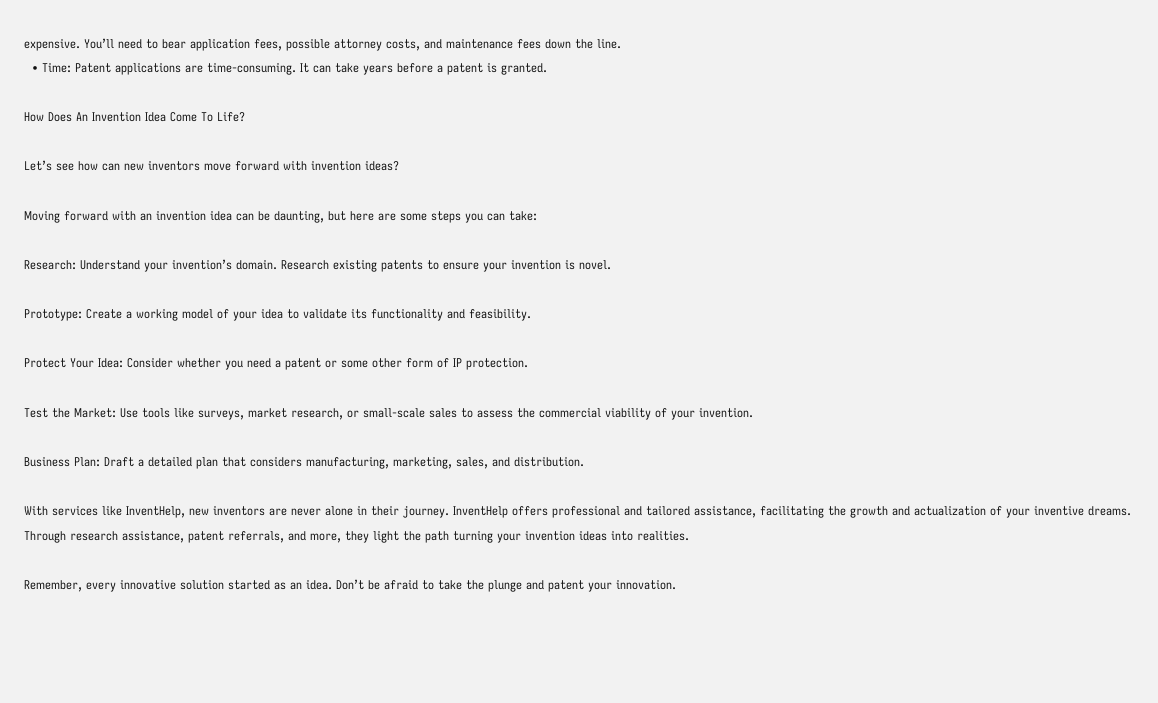expensive. You’ll need to bear application fees, possible attorney costs, and maintenance fees down the line.
  • Time: Patent applications are time-consuming. It can take years before a patent is granted.

How Does An Invention Idea Come To Life?

Let’s see how can new inventors move forward with invention ideas?

Moving forward with an invention idea can be daunting, but here are some steps you can take:

Research: Understand your invention’s domain. Research existing patents to ensure your invention is novel.

Prototype: Create a working model of your idea to validate its functionality and feasibility.

Protect Your Idea: Consider whether you need a patent or some other form of IP protection.

Test the Market: Use tools like surveys, market research, or small-scale sales to assess the commercial viability of your invention.

Business Plan: Draft a detailed plan that considers manufacturing, marketing, sales, and distribution.

With services like InventHelp, new inventors are never alone in their journey. InventHelp offers professional and tailored assistance, facilitating the growth and actualization of your inventive dreams. Through research assistance, patent referrals, and more, they light the path turning your invention ideas into realities.

Remember, every innovative solution started as an idea. Don’t be afraid to take the plunge and patent your innovation.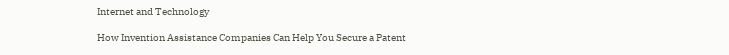Internet and Technology

How Invention Assistance Companies Can Help You Secure a Patent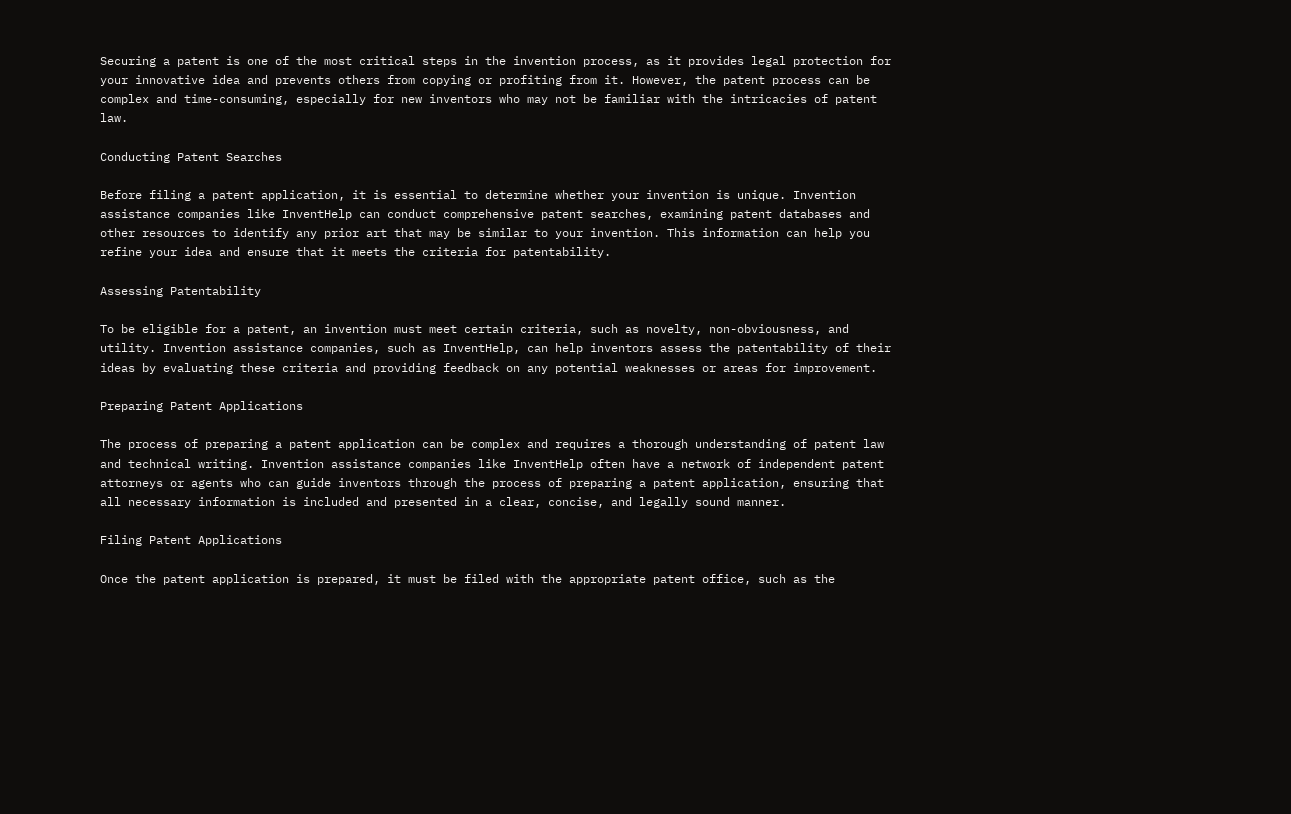Securing a patent is one of the most critical steps in the invention process, as it provides legal protection for your innovative idea and prevents others from copying or profiting from it. However, the patent process can be complex and time-consuming, especially for new inventors who may not be familiar with the intricacies of patent law.

Conducting Patent Searches

Before filing a patent application, it is essential to determine whether your invention is unique. Invention assistance companies like InventHelp can conduct comprehensive patent searches, examining patent databases and other resources to identify any prior art that may be similar to your invention. This information can help you refine your idea and ensure that it meets the criteria for patentability.

Assessing Patentability

To be eligible for a patent, an invention must meet certain criteria, such as novelty, non-obviousness, and utility. Invention assistance companies, such as InventHelp, can help inventors assess the patentability of their ideas by evaluating these criteria and providing feedback on any potential weaknesses or areas for improvement.

Preparing Patent Applications

The process of preparing a patent application can be complex and requires a thorough understanding of patent law and technical writing. Invention assistance companies like InventHelp often have a network of independent patent attorneys or agents who can guide inventors through the process of preparing a patent application, ensuring that all necessary information is included and presented in a clear, concise, and legally sound manner.

Filing Patent Applications

Once the patent application is prepared, it must be filed with the appropriate patent office, such as the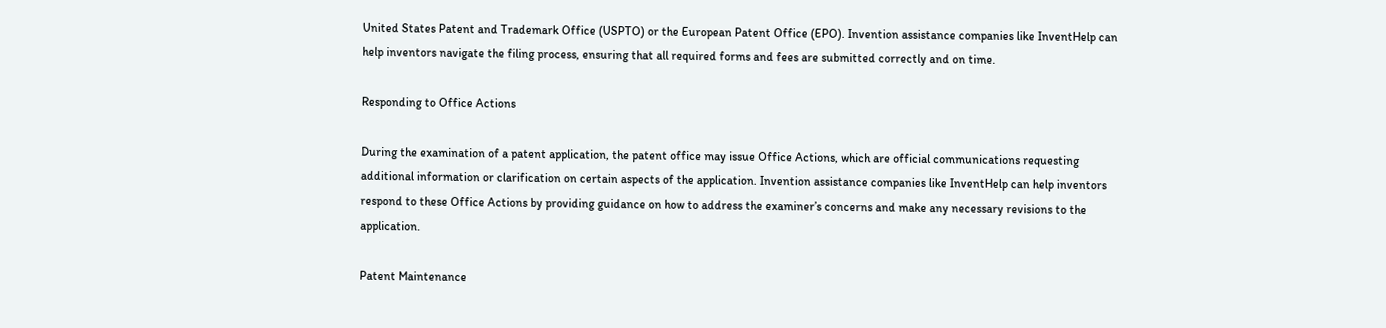United States Patent and Trademark Office (USPTO) or the European Patent Office (EPO). Invention assistance companies like InventHelp can help inventors navigate the filing process, ensuring that all required forms and fees are submitted correctly and on time.

Responding to Office Actions

During the examination of a patent application, the patent office may issue Office Actions, which are official communications requesting additional information or clarification on certain aspects of the application. Invention assistance companies like InventHelp can help inventors respond to these Office Actions by providing guidance on how to address the examiner’s concerns and make any necessary revisions to the application.

Patent Maintenance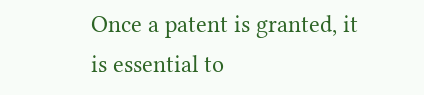Once a patent is granted, it is essential to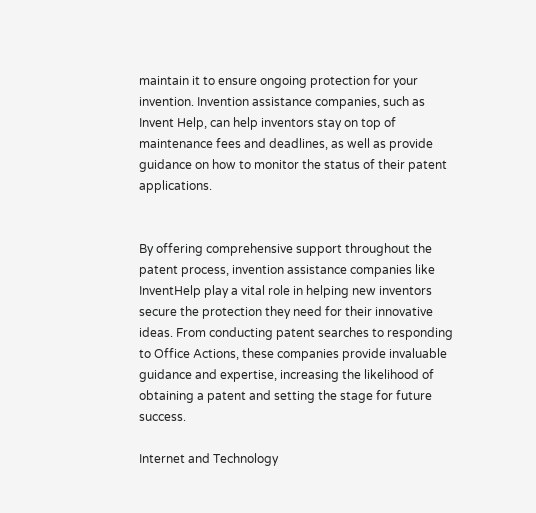maintain it to ensure ongoing protection for your invention. Invention assistance companies, such as Invent Help, can help inventors stay on top of maintenance fees and deadlines, as well as provide guidance on how to monitor the status of their patent applications.


By offering comprehensive support throughout the patent process, invention assistance companies like InventHelp play a vital role in helping new inventors secure the protection they need for their innovative ideas. From conducting patent searches to responding to Office Actions, these companies provide invaluable guidance and expertise, increasing the likelihood of obtaining a patent and setting the stage for future success.

Internet and Technology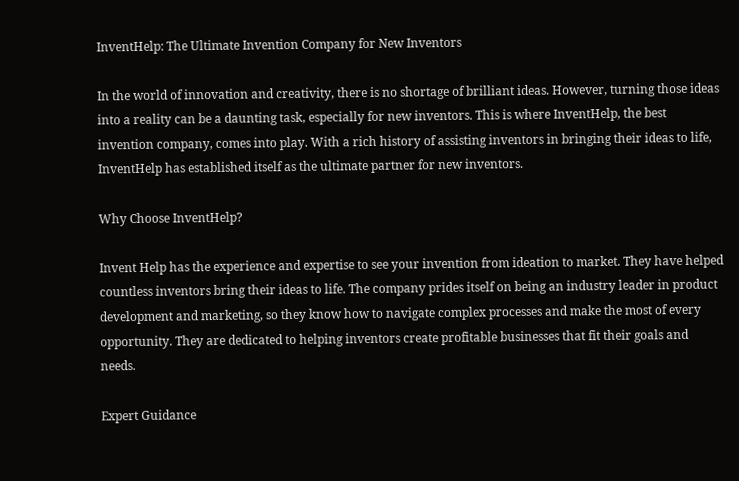InventHelp: The Ultimate Invention Company for New Inventors

In the world of innovation and creativity, there is no shortage of brilliant ideas. However, turning those ideas into a reality can be a daunting task, especially for new inventors. This is where InventHelp, the best invention company, comes into play. With a rich history of assisting inventors in bringing their ideas to life, InventHelp has established itself as the ultimate partner for new inventors.

Why Choose InventHelp?

Invent Help has the experience and expertise to see your invention from ideation to market. They have helped countless inventors bring their ideas to life. The company prides itself on being an industry leader in product development and marketing, so they know how to navigate complex processes and make the most of every opportunity. They are dedicated to helping inventors create profitable businesses that fit their goals and needs.

Expert Guidance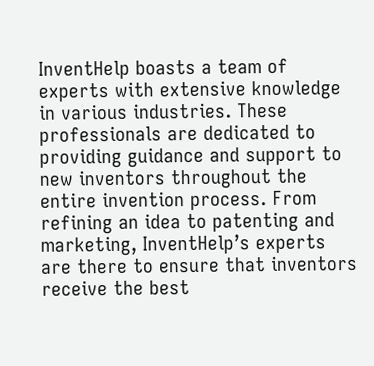InventHelp boasts a team of experts with extensive knowledge in various industries. These professionals are dedicated to providing guidance and support to new inventors throughout the entire invention process. From refining an idea to patenting and marketing, InventHelp’s experts are there to ensure that inventors receive the best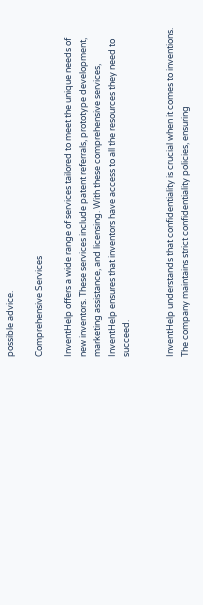possible advice.

Comprehensive Services

InventHelp offers a wide range of services tailored to meet the unique needs of new inventors. These services include patent referrals, prototype development, marketing assistance, and licensing. With these comprehensive services, InventHelp ensures that inventors have access to all the resources they need to succeed.


InventHelp understands that confidentiality is crucial when it comes to inventions. The company maintains strict confidentiality policies, ensuring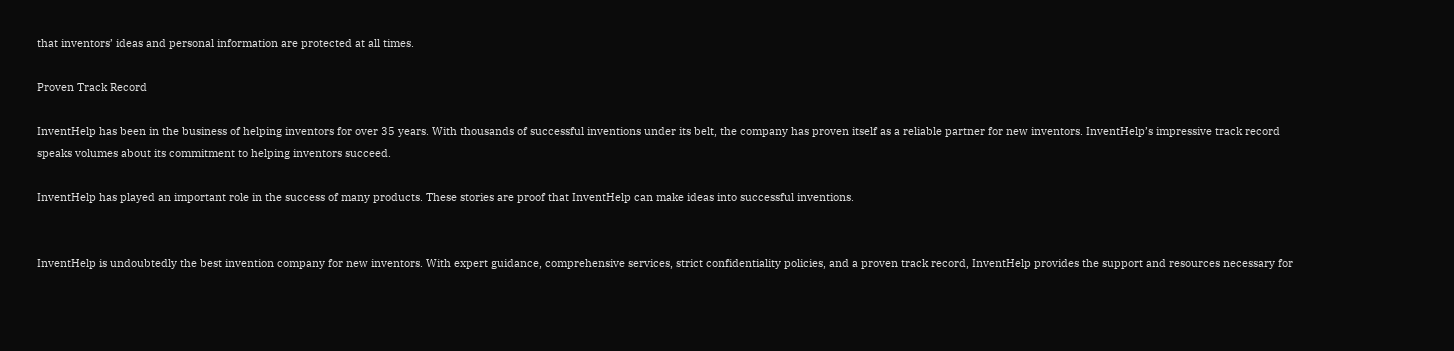that inventors’ ideas and personal information are protected at all times.

Proven Track Record

InventHelp has been in the business of helping inventors for over 35 years. With thousands of successful inventions under its belt, the company has proven itself as a reliable partner for new inventors. InventHelp’s impressive track record speaks volumes about its commitment to helping inventors succeed.

InventHelp has played an important role in the success of many products. These stories are proof that InventHelp can make ideas into successful inventions.


InventHelp is undoubtedly the best invention company for new inventors. With expert guidance, comprehensive services, strict confidentiality policies, and a proven track record, InventHelp provides the support and resources necessary for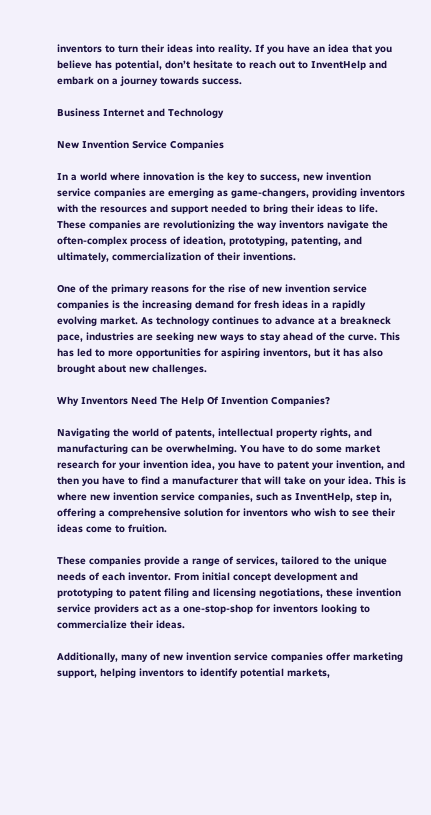inventors to turn their ideas into reality. If you have an idea that you believe has potential, don’t hesitate to reach out to InventHelp and embark on a journey towards success.

Business Internet and Technology

New Invention Service Companies

In a world where innovation is the key to success, new invention service companies are emerging as game-changers, providing inventors with the resources and support needed to bring their ideas to life. These companies are revolutionizing the way inventors navigate the often-complex process of ideation, prototyping, patenting, and ultimately, commercialization of their inventions.

One of the primary reasons for the rise of new invention service companies is the increasing demand for fresh ideas in a rapidly evolving market. As technology continues to advance at a breakneck pace, industries are seeking new ways to stay ahead of the curve. This has led to more opportunities for aspiring inventors, but it has also brought about new challenges.

Why Inventors Need The Help Of Invention Companies?

Navigating the world of patents, intellectual property rights, and manufacturing can be overwhelming. You have to do some market research for your invention idea, you have to patent your invention, and then you have to find a manufacturer that will take on your idea. This is where new invention service companies, such as InventHelp, step in, offering a comprehensive solution for inventors who wish to see their ideas come to fruition.

These companies provide a range of services, tailored to the unique needs of each inventor. From initial concept development and prototyping to patent filing and licensing negotiations, these invention service providers act as a one-stop-shop for inventors looking to commercialize their ideas.

Additionally, many of new invention service companies offer marketing support, helping inventors to identify potential markets,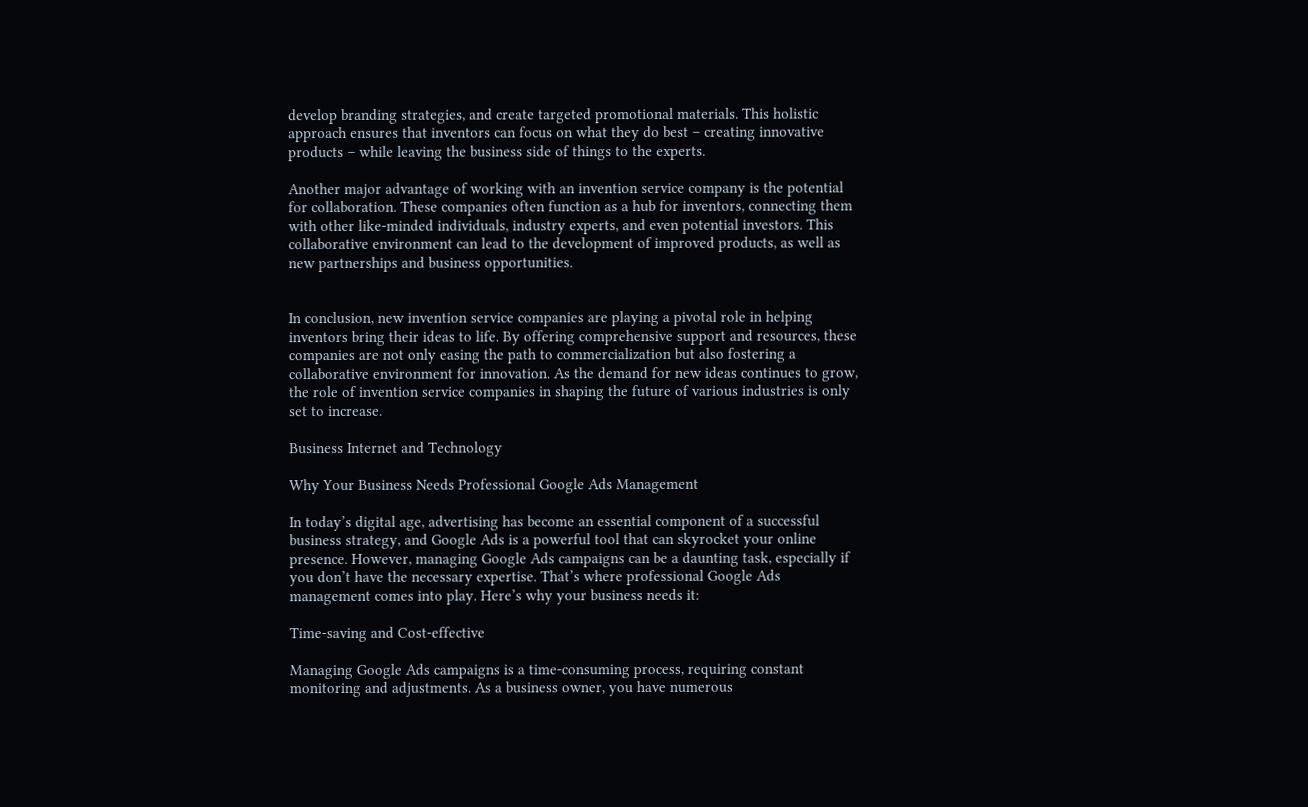develop branding strategies, and create targeted promotional materials. This holistic approach ensures that inventors can focus on what they do best – creating innovative products – while leaving the business side of things to the experts.

Another major advantage of working with an invention service company is the potential for collaboration. These companies often function as a hub for inventors, connecting them with other like-minded individuals, industry experts, and even potential investors. This collaborative environment can lead to the development of improved products, as well as new partnerships and business opportunities.


In conclusion, new invention service companies are playing a pivotal role in helping inventors bring their ideas to life. By offering comprehensive support and resources, these companies are not only easing the path to commercialization but also fostering a collaborative environment for innovation. As the demand for new ideas continues to grow, the role of invention service companies in shaping the future of various industries is only set to increase.

Business Internet and Technology

Why Your Business Needs Professional Google Ads Management

In today’s digital age, advertising has become an essential component of a successful business strategy, and Google Ads is a powerful tool that can skyrocket your online presence. However, managing Google Ads campaigns can be a daunting task, especially if you don’t have the necessary expertise. That’s where professional Google Ads management comes into play. Here’s why your business needs it:

Time-saving and Cost-effective

Managing Google Ads campaigns is a time-consuming process, requiring constant monitoring and adjustments. As a business owner, you have numerous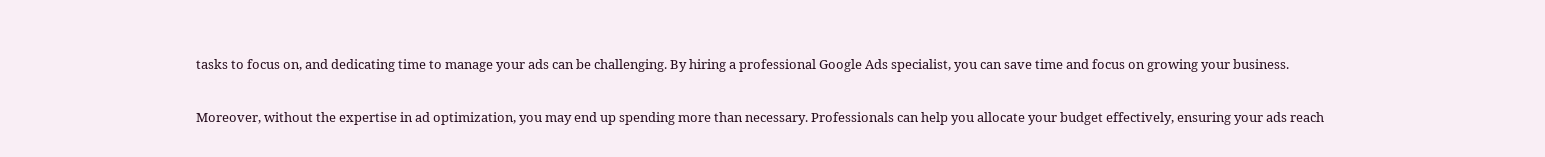tasks to focus on, and dedicating time to manage your ads can be challenging. By hiring a professional Google Ads specialist, you can save time and focus on growing your business.

Moreover, without the expertise in ad optimization, you may end up spending more than necessary. Professionals can help you allocate your budget effectively, ensuring your ads reach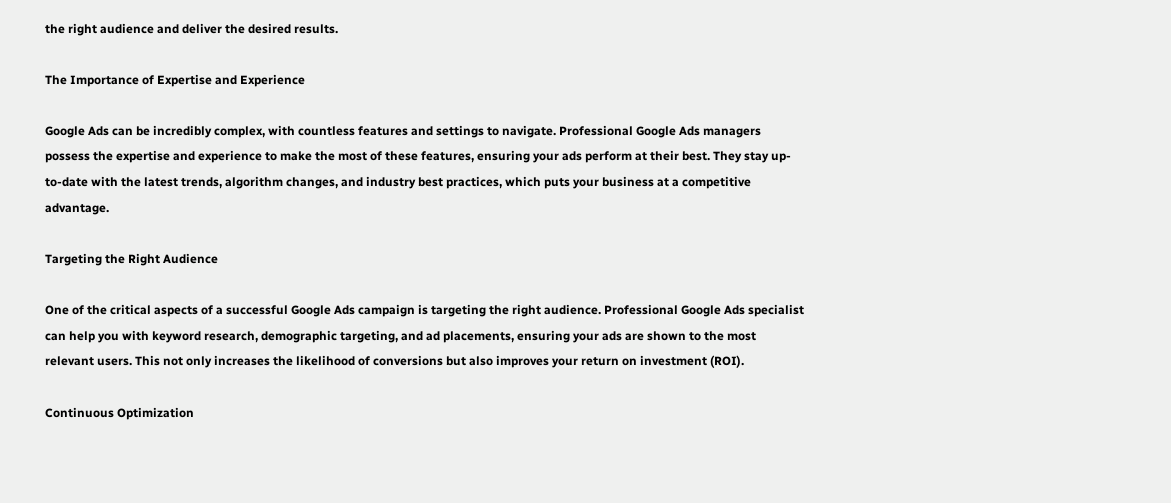the right audience and deliver the desired results.

The Importance of Expertise and Experience

Google Ads can be incredibly complex, with countless features and settings to navigate. Professional Google Ads managers possess the expertise and experience to make the most of these features, ensuring your ads perform at their best. They stay up-to-date with the latest trends, algorithm changes, and industry best practices, which puts your business at a competitive advantage.

Targeting the Right Audience

One of the critical aspects of a successful Google Ads campaign is targeting the right audience. Professional Google Ads specialist can help you with keyword research, demographic targeting, and ad placements, ensuring your ads are shown to the most relevant users. This not only increases the likelihood of conversions but also improves your return on investment (ROI).

Continuous Optimization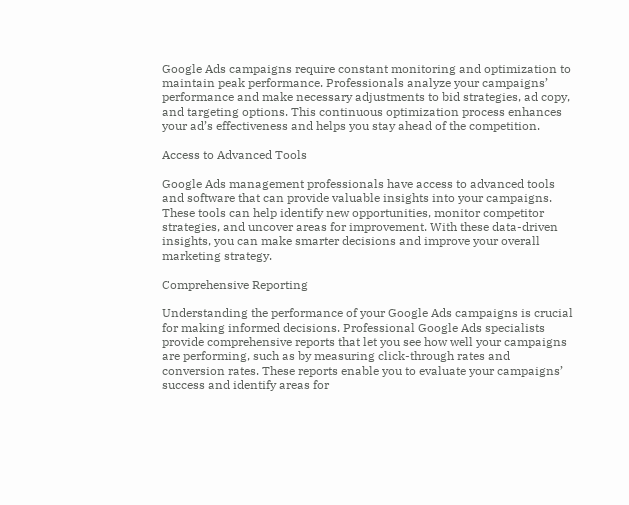Google Ads campaigns require constant monitoring and optimization to maintain peak performance. Professionals analyze your campaigns’ performance and make necessary adjustments to bid strategies, ad copy, and targeting options. This continuous optimization process enhances your ad’s effectiveness and helps you stay ahead of the competition.

Access to Advanced Tools

Google Ads management professionals have access to advanced tools and software that can provide valuable insights into your campaigns. These tools can help identify new opportunities, monitor competitor strategies, and uncover areas for improvement. With these data-driven insights, you can make smarter decisions and improve your overall marketing strategy.

Comprehensive Reporting

Understanding the performance of your Google Ads campaigns is crucial for making informed decisions. Professional Google Ads specialists provide comprehensive reports that let you see how well your campaigns are performing, such as by measuring click-through rates and conversion rates. These reports enable you to evaluate your campaigns’ success and identify areas for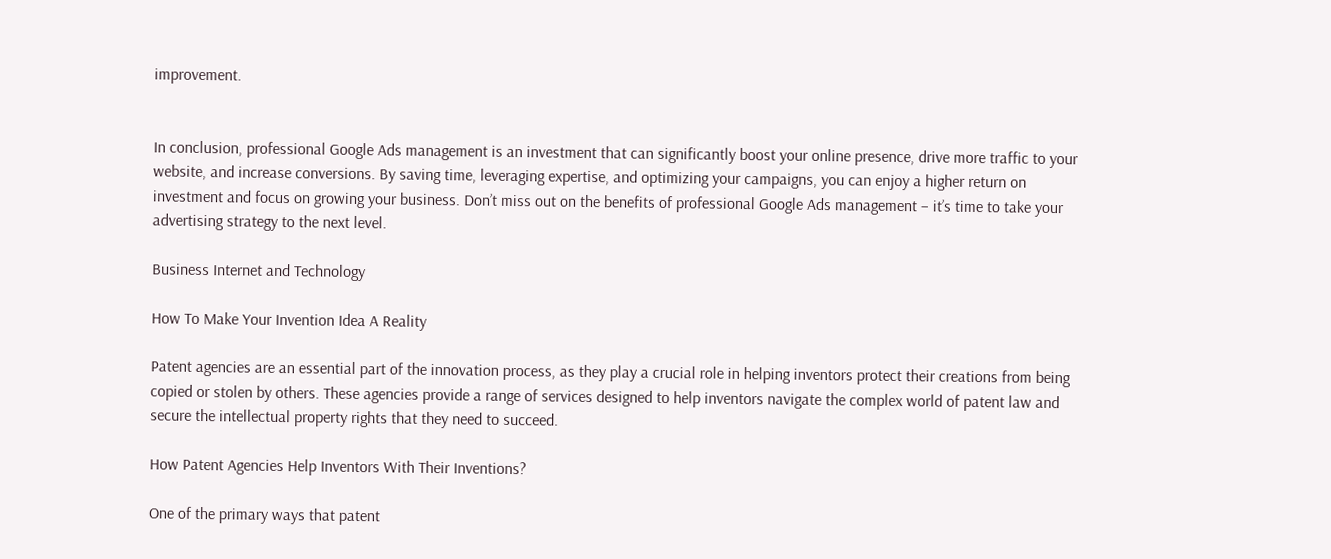improvement.


In conclusion, professional Google Ads management is an investment that can significantly boost your online presence, drive more traffic to your website, and increase conversions. By saving time, leveraging expertise, and optimizing your campaigns, you can enjoy a higher return on investment and focus on growing your business. Don’t miss out on the benefits of professional Google Ads management – it’s time to take your advertising strategy to the next level.

Business Internet and Technology

How To Make Your Invention Idea A Reality

Patent agencies are an essential part of the innovation process, as they play a crucial role in helping inventors protect their creations from being copied or stolen by others. These agencies provide a range of services designed to help inventors navigate the complex world of patent law and secure the intellectual property rights that they need to succeed.

How Patent Agencies Help Inventors With Their Inventions?

One of the primary ways that patent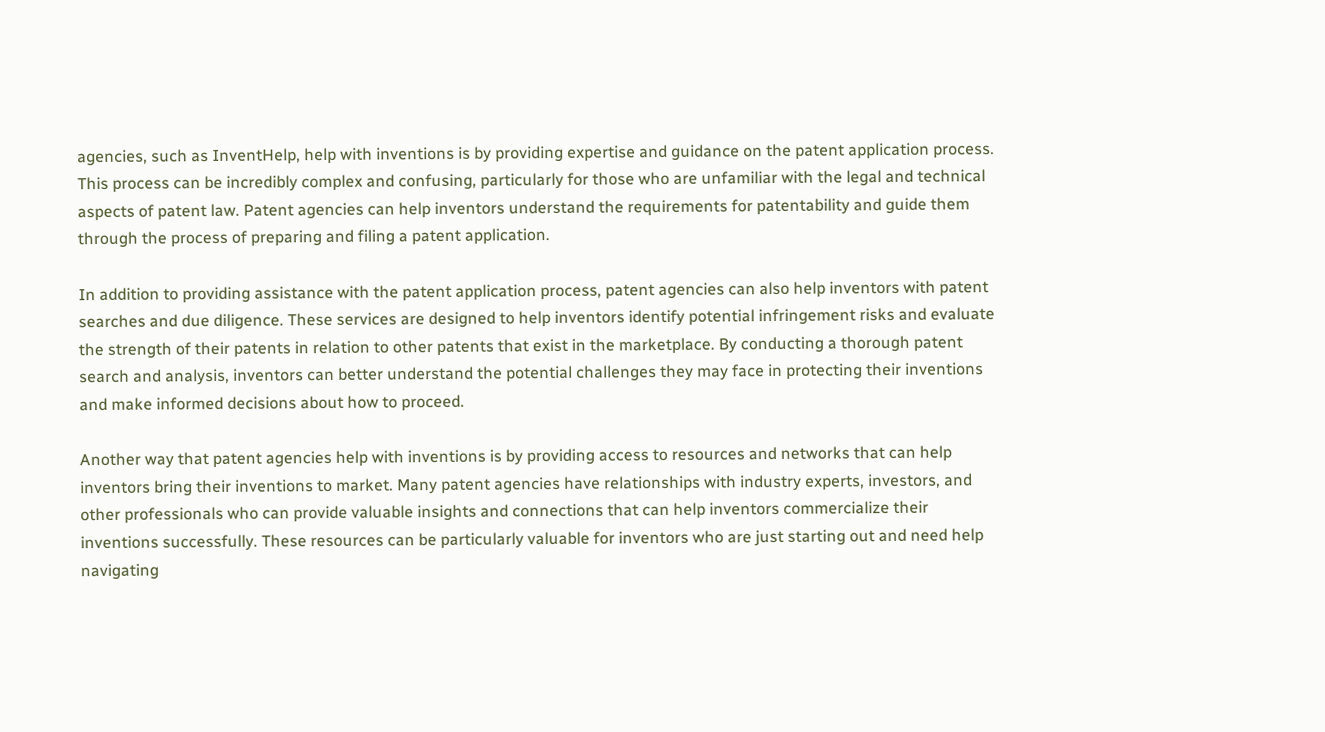agencies, such as InventHelp, help with inventions is by providing expertise and guidance on the patent application process. This process can be incredibly complex and confusing, particularly for those who are unfamiliar with the legal and technical aspects of patent law. Patent agencies can help inventors understand the requirements for patentability and guide them through the process of preparing and filing a patent application.

In addition to providing assistance with the patent application process, patent agencies can also help inventors with patent searches and due diligence. These services are designed to help inventors identify potential infringement risks and evaluate the strength of their patents in relation to other patents that exist in the marketplace. By conducting a thorough patent search and analysis, inventors can better understand the potential challenges they may face in protecting their inventions and make informed decisions about how to proceed.

Another way that patent agencies help with inventions is by providing access to resources and networks that can help inventors bring their inventions to market. Many patent agencies have relationships with industry experts, investors, and other professionals who can provide valuable insights and connections that can help inventors commercialize their inventions successfully. These resources can be particularly valuable for inventors who are just starting out and need help navigating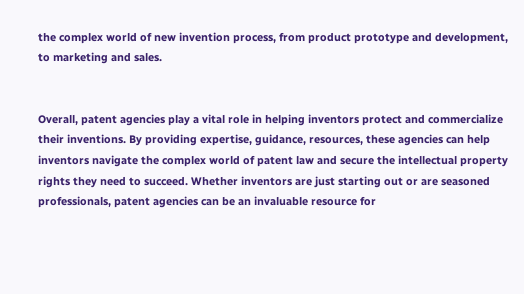the complex world of new invention process, from product prototype and development, to marketing and sales.


Overall, patent agencies play a vital role in helping inventors protect and commercialize their inventions. By providing expertise, guidance, resources, these agencies can help inventors navigate the complex world of patent law and secure the intellectual property rights they need to succeed. Whether inventors are just starting out or are seasoned professionals, patent agencies can be an invaluable resource for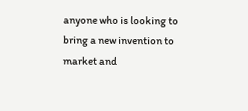anyone who is looking to bring a new invention to market and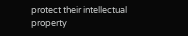protect their intellectual property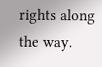rights along the way.